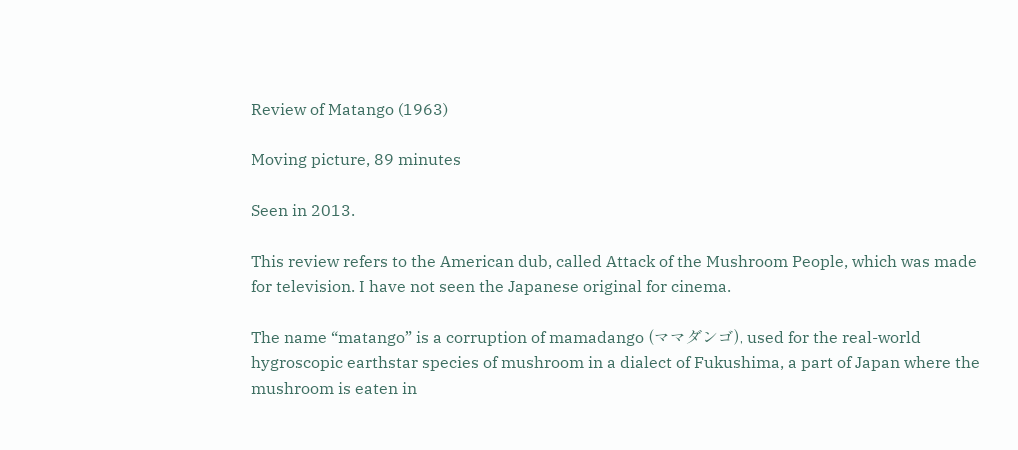Review of Matango (1963)

Moving picture, 89 minutes

Seen in 2013.

This review refers to the American dub, called Attack of the Mushroom People, which was made for television. I have not seen the Japanese original for cinema.

The name “matango” is a corruption of mamadango (ママダンゴ), used for the real-world hygroscopic earthstar species of mushroom in a dialect of Fukushima, a part of Japan where the mushroom is eaten in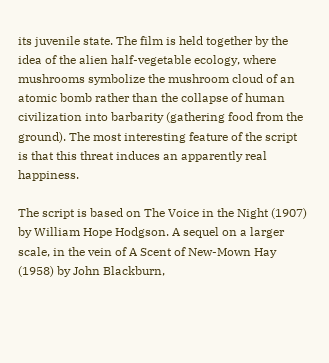its juvenile state. The film is held together by the idea of the alien half-vegetable ecology, where mushrooms symbolize the mushroom cloud of an atomic bomb rather than the collapse of human civilization into barbarity (gathering food from the ground). The most interesting feature of the script is that this threat induces an apparently real happiness.

The script is based on The Voice in the Night (1907) by William Hope Hodgson. A sequel on a larger scale, in the vein of A Scent of New-Mown Hay (1958) by John Blackburn,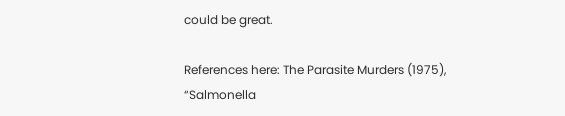could be great.

References here: The Parasite Murders (1975), “Salmonella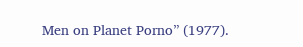Men on Planet Porno” (1977).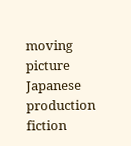moving picture Japanese production fiction